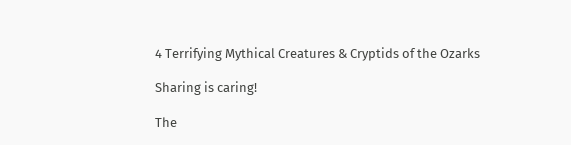4 Terrifying Mythical Creatures & Cryptids of the Ozarks

Sharing is caring!

The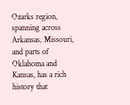Ozarks region, spanning across Arkansas, Missouri, and parts of Oklahoma and Kansas, has a rich history that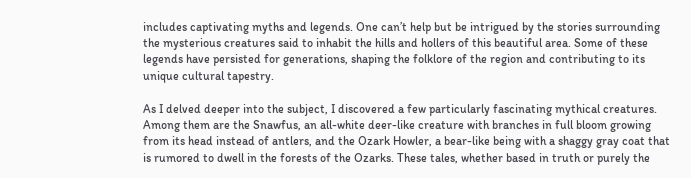includes captivating myths and legends. One can’t help but be intrigued by the stories surrounding the mysterious creatures said to inhabit the hills and hollers of this beautiful area. Some of these legends have persisted for generations, shaping the folklore of the region and contributing to its unique cultural tapestry.

As I delved deeper into the subject, I discovered a few particularly fascinating mythical creatures. Among them are the Snawfus, an all-white deer-like creature with branches in full bloom growing from its head instead of antlers, and the Ozark Howler, a bear-like being with a shaggy gray coat that is rumored to dwell in the forests of the Ozarks. These tales, whether based in truth or purely the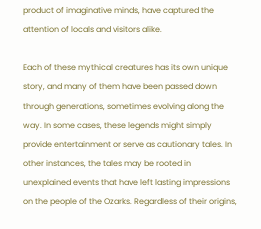product of imaginative minds, have captured the attention of locals and visitors alike.

Each of these mythical creatures has its own unique story, and many of them have been passed down through generations, sometimes evolving along the way. In some cases, these legends might simply provide entertainment or serve as cautionary tales. In other instances, the tales may be rooted in unexplained events that have left lasting impressions on the people of the Ozarks. Regardless of their origins,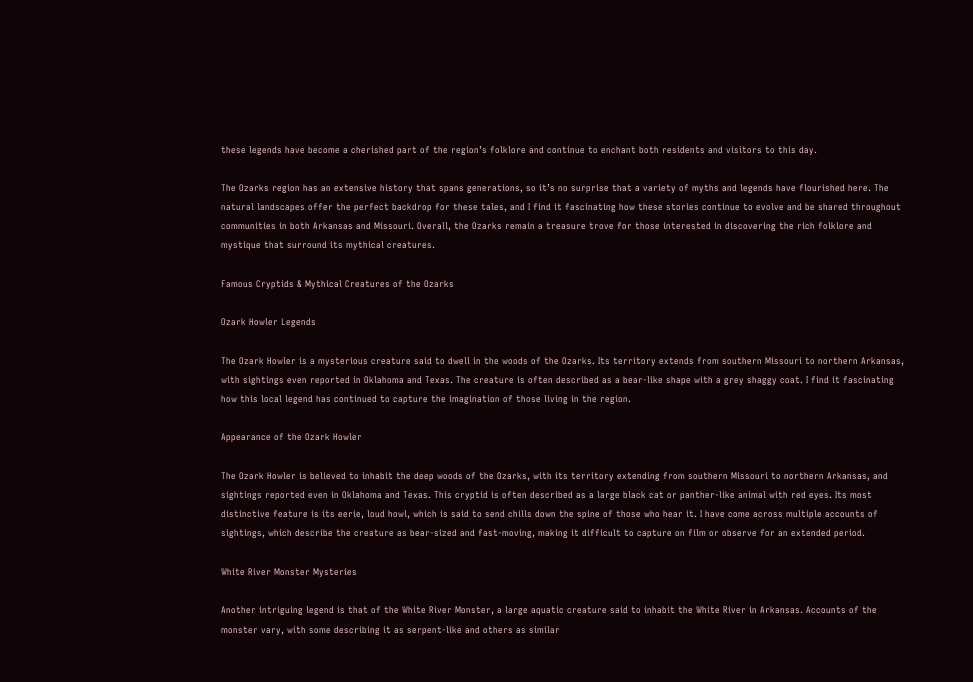these legends have become a cherished part of the region’s folklore and continue to enchant both residents and visitors to this day.

The Ozarks region has an extensive history that spans generations, so it’s no surprise that a variety of myths and legends have flourished here. The natural landscapes offer the perfect backdrop for these tales, and I find it fascinating how these stories continue to evolve and be shared throughout communities in both Arkansas and Missouri. Overall, the Ozarks remain a treasure trove for those interested in discovering the rich folklore and mystique that surround its mythical creatures.

Famous Cryptids & Mythical Creatures of the Ozarks

Ozark Howler Legends

The Ozark Howler is a mysterious creature said to dwell in the woods of the Ozarks. Its territory extends from southern Missouri to northern Arkansas, with sightings even reported in Oklahoma and Texas. The creature is often described as a bear-like shape with a grey shaggy coat. I find it fascinating how this local legend has continued to capture the imagination of those living in the region.

Appearance of the Ozark Howler

The Ozark Howler is believed to inhabit the deep woods of the Ozarks, with its territory extending from southern Missouri to northern Arkansas, and sightings reported even in Oklahoma and Texas. This cryptid is often described as a large black cat or panther-like animal with red eyes. Its most distinctive feature is its eerie, loud howl, which is said to send chills down the spine of those who hear it. I have come across multiple accounts of sightings, which describe the creature as bear-sized and fast-moving, making it difficult to capture on film or observe for an extended period.

White River Monster Mysteries

Another intriguing legend is that of the White River Monster, a large aquatic creature said to inhabit the White River in Arkansas. Accounts of the monster vary, with some describing it as serpent-like and others as similar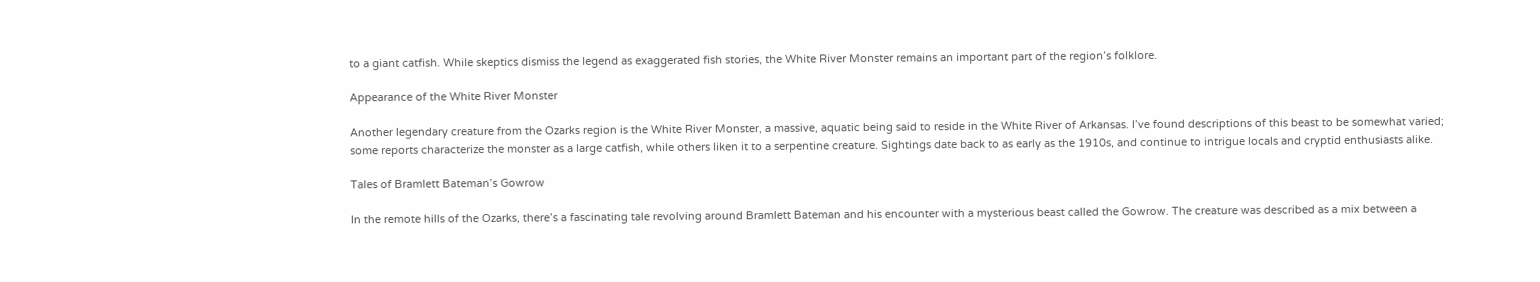to a giant catfish. While skeptics dismiss the legend as exaggerated fish stories, the White River Monster remains an important part of the region’s folklore.

Appearance of the White River Monster

Another legendary creature from the Ozarks region is the White River Monster, a massive, aquatic being said to reside in the White River of Arkansas. I’ve found descriptions of this beast to be somewhat varied; some reports characterize the monster as a large catfish, while others liken it to a serpentine creature. Sightings date back to as early as the 1910s, and continue to intrigue locals and cryptid enthusiasts alike.

Tales of Bramlett Bateman’s Gowrow

In the remote hills of the Ozarks, there’s a fascinating tale revolving around Bramlett Bateman and his encounter with a mysterious beast called the Gowrow. The creature was described as a mix between a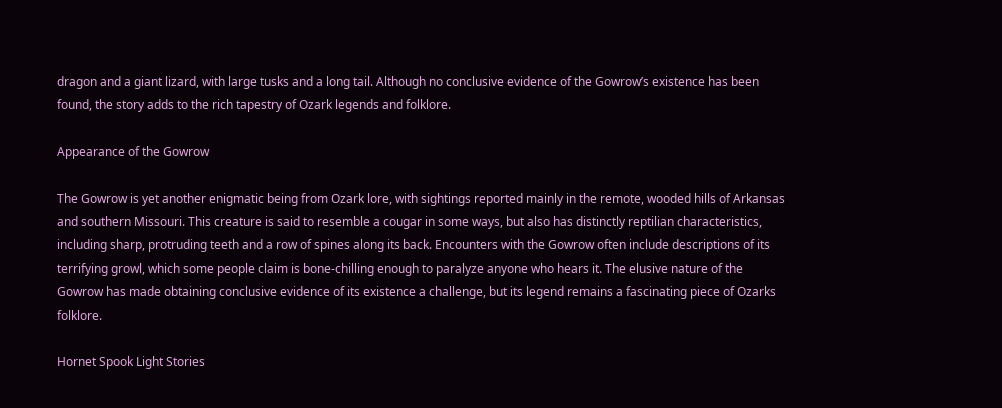dragon and a giant lizard, with large tusks and a long tail. Although no conclusive evidence of the Gowrow’s existence has been found, the story adds to the rich tapestry of Ozark legends and folklore.

Appearance of the Gowrow

The Gowrow is yet another enigmatic being from Ozark lore, with sightings reported mainly in the remote, wooded hills of Arkansas and southern Missouri. This creature is said to resemble a cougar in some ways, but also has distinctly reptilian characteristics, including sharp, protruding teeth and a row of spines along its back. Encounters with the Gowrow often include descriptions of its terrifying growl, which some people claim is bone-chilling enough to paralyze anyone who hears it. The elusive nature of the Gowrow has made obtaining conclusive evidence of its existence a challenge, but its legend remains a fascinating piece of Ozarks folklore.

Hornet Spook Light Stories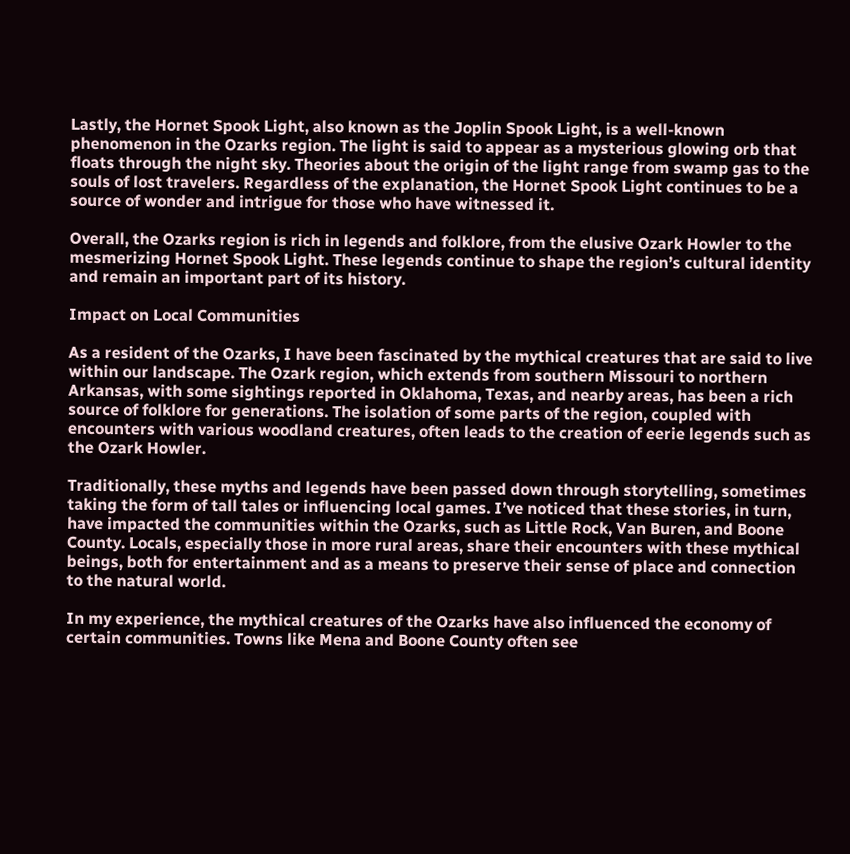Lastly, the Hornet Spook Light, also known as the Joplin Spook Light, is a well-known phenomenon in the Ozarks region. The light is said to appear as a mysterious glowing orb that floats through the night sky. Theories about the origin of the light range from swamp gas to the souls of lost travelers. Regardless of the explanation, the Hornet Spook Light continues to be a source of wonder and intrigue for those who have witnessed it.

Overall, the Ozarks region is rich in legends and folklore, from the elusive Ozark Howler to the mesmerizing Hornet Spook Light. These legends continue to shape the region’s cultural identity and remain an important part of its history.

Impact on Local Communities

As a resident of the Ozarks, I have been fascinated by the mythical creatures that are said to live within our landscape. The Ozark region, which extends from southern Missouri to northern Arkansas, with some sightings reported in Oklahoma, Texas, and nearby areas, has been a rich source of folklore for generations. The isolation of some parts of the region, coupled with encounters with various woodland creatures, often leads to the creation of eerie legends such as the Ozark Howler.

Traditionally, these myths and legends have been passed down through storytelling, sometimes taking the form of tall tales or influencing local games. I’ve noticed that these stories, in turn, have impacted the communities within the Ozarks, such as Little Rock, Van Buren, and Boone County. Locals, especially those in more rural areas, share their encounters with these mythical beings, both for entertainment and as a means to preserve their sense of place and connection to the natural world.

In my experience, the mythical creatures of the Ozarks have also influenced the economy of certain communities. Towns like Mena and Boone County often see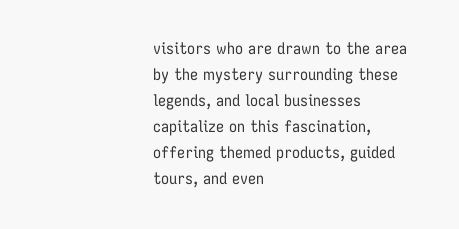visitors who are drawn to the area by the mystery surrounding these legends, and local businesses capitalize on this fascination, offering themed products, guided tours, and even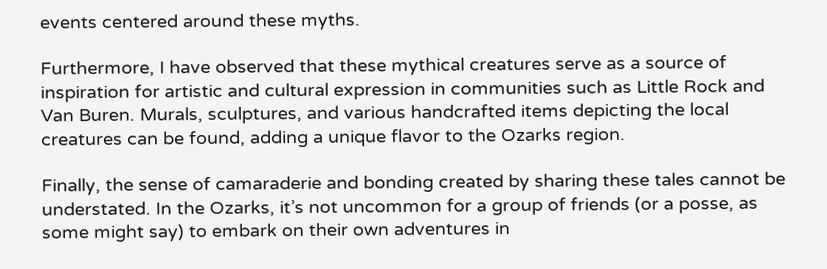events centered around these myths.

Furthermore, I have observed that these mythical creatures serve as a source of inspiration for artistic and cultural expression in communities such as Little Rock and Van Buren. Murals, sculptures, and various handcrafted items depicting the local creatures can be found, adding a unique flavor to the Ozarks region.

Finally, the sense of camaraderie and bonding created by sharing these tales cannot be understated. In the Ozarks, it’s not uncommon for a group of friends (or a posse, as some might say) to embark on their own adventures in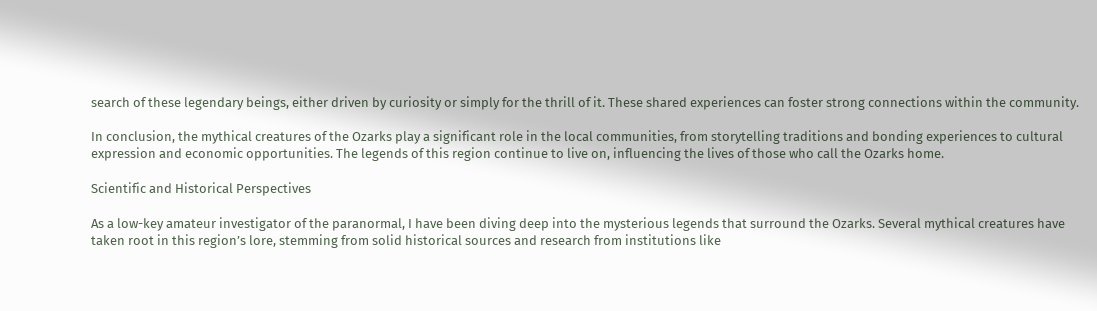search of these legendary beings, either driven by curiosity or simply for the thrill of it. These shared experiences can foster strong connections within the community.

In conclusion, the mythical creatures of the Ozarks play a significant role in the local communities, from storytelling traditions and bonding experiences to cultural expression and economic opportunities. The legends of this region continue to live on, influencing the lives of those who call the Ozarks home.

Scientific and Historical Perspectives

As a low-key amateur investigator of the paranormal, I have been diving deep into the mysterious legends that surround the Ozarks. Several mythical creatures have taken root in this region’s lore, stemming from solid historical sources and research from institutions like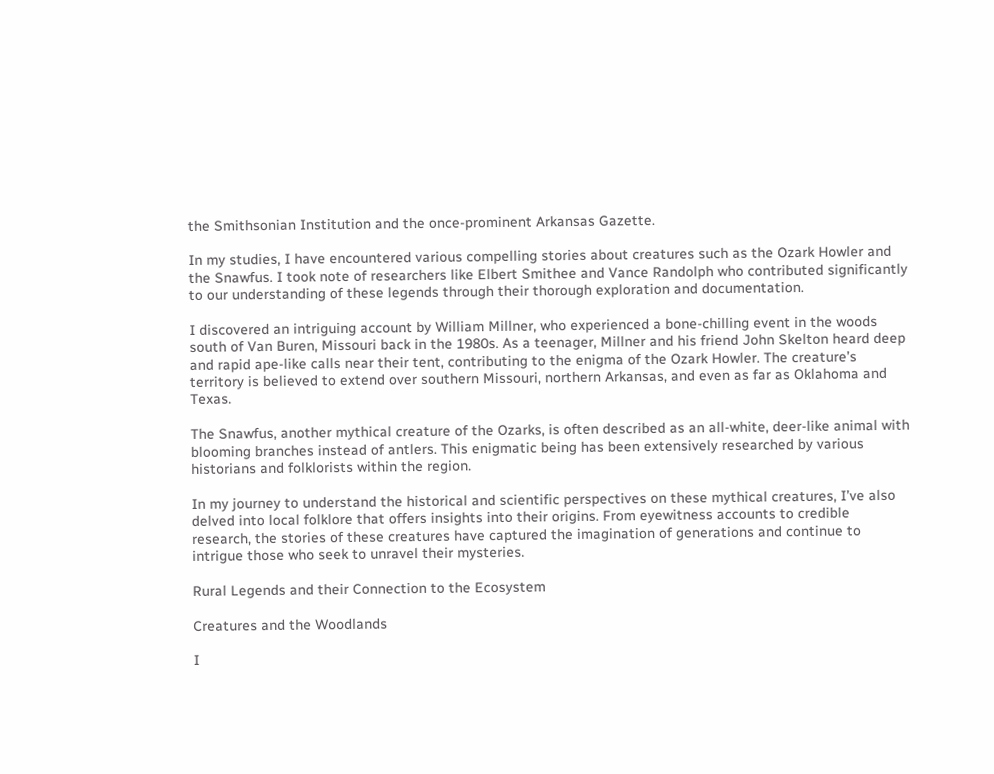the Smithsonian Institution and the once-prominent Arkansas Gazette.

In my studies, I have encountered various compelling stories about creatures such as the Ozark Howler and the Snawfus. I took note of researchers like Elbert Smithee and Vance Randolph who contributed significantly to our understanding of these legends through their thorough exploration and documentation.

I discovered an intriguing account by William Millner, who experienced a bone-chilling event in the woods south of Van Buren, Missouri back in the 1980s. As a teenager, Millner and his friend John Skelton heard deep and rapid ape-like calls near their tent, contributing to the enigma of the Ozark Howler. The creature’s territory is believed to extend over southern Missouri, northern Arkansas, and even as far as Oklahoma and Texas.

The Snawfus, another mythical creature of the Ozarks, is often described as an all-white, deer-like animal with blooming branches instead of antlers. This enigmatic being has been extensively researched by various historians and folklorists within the region.

In my journey to understand the historical and scientific perspectives on these mythical creatures, I’ve also delved into local folklore that offers insights into their origins. From eyewitness accounts to credible research, the stories of these creatures have captured the imagination of generations and continue to intrigue those who seek to unravel their mysteries.

Rural Legends and their Connection to the Ecosystem

Creatures and the Woodlands

I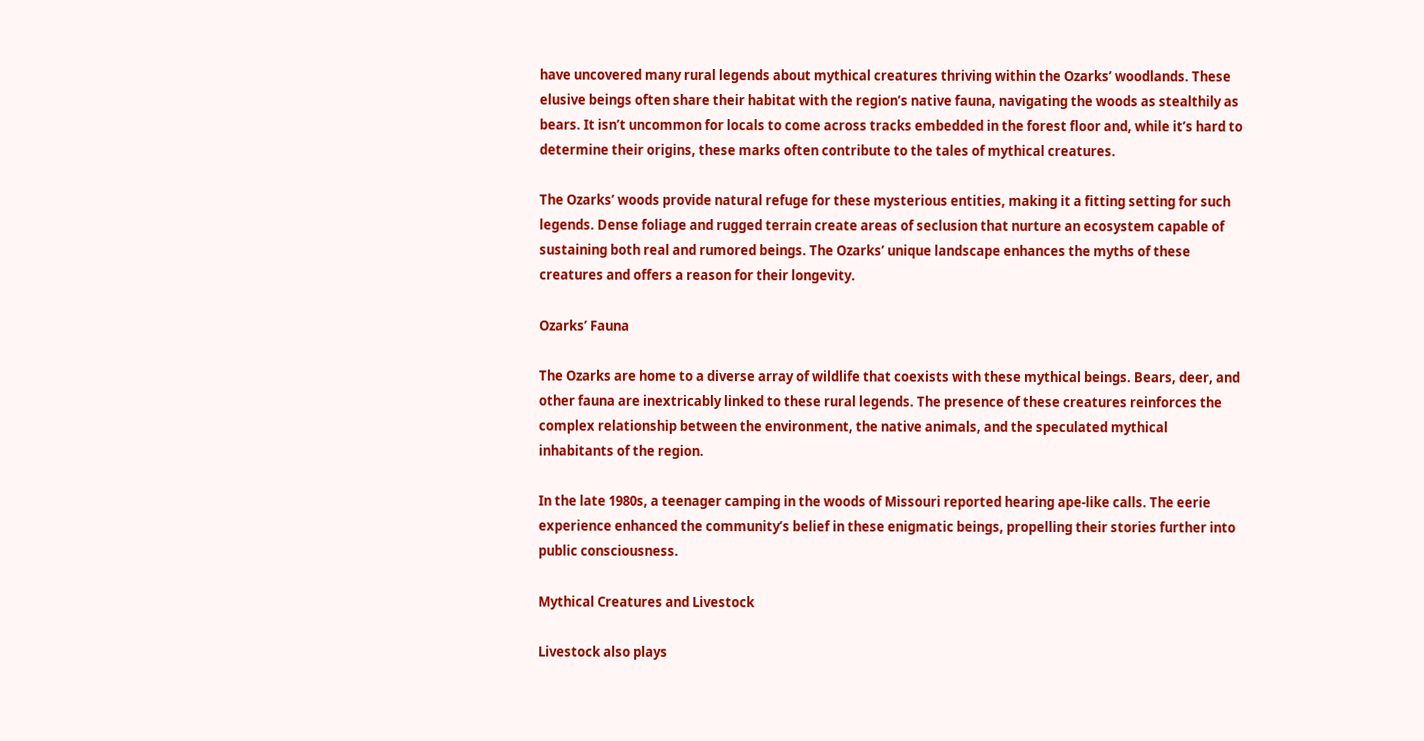have uncovered many rural legends about mythical creatures thriving within the Ozarks’ woodlands. These elusive beings often share their habitat with the region’s native fauna, navigating the woods as stealthily as bears. It isn’t uncommon for locals to come across tracks embedded in the forest floor and, while it’s hard to determine their origins, these marks often contribute to the tales of mythical creatures.

The Ozarks’ woods provide natural refuge for these mysterious entities, making it a fitting setting for such legends. Dense foliage and rugged terrain create areas of seclusion that nurture an ecosystem capable of sustaining both real and rumored beings. The Ozarks’ unique landscape enhances the myths of these creatures and offers a reason for their longevity.

Ozarks’ Fauna

The Ozarks are home to a diverse array of wildlife that coexists with these mythical beings. Bears, deer, and other fauna are inextricably linked to these rural legends. The presence of these creatures reinforces the complex relationship between the environment, the native animals, and the speculated mythical inhabitants of the region.

In the late 1980s, a teenager camping in the woods of Missouri reported hearing ape-like calls. The eerie experience enhanced the community’s belief in these enigmatic beings, propelling their stories further into public consciousness.

Mythical Creatures and Livestock

Livestock also plays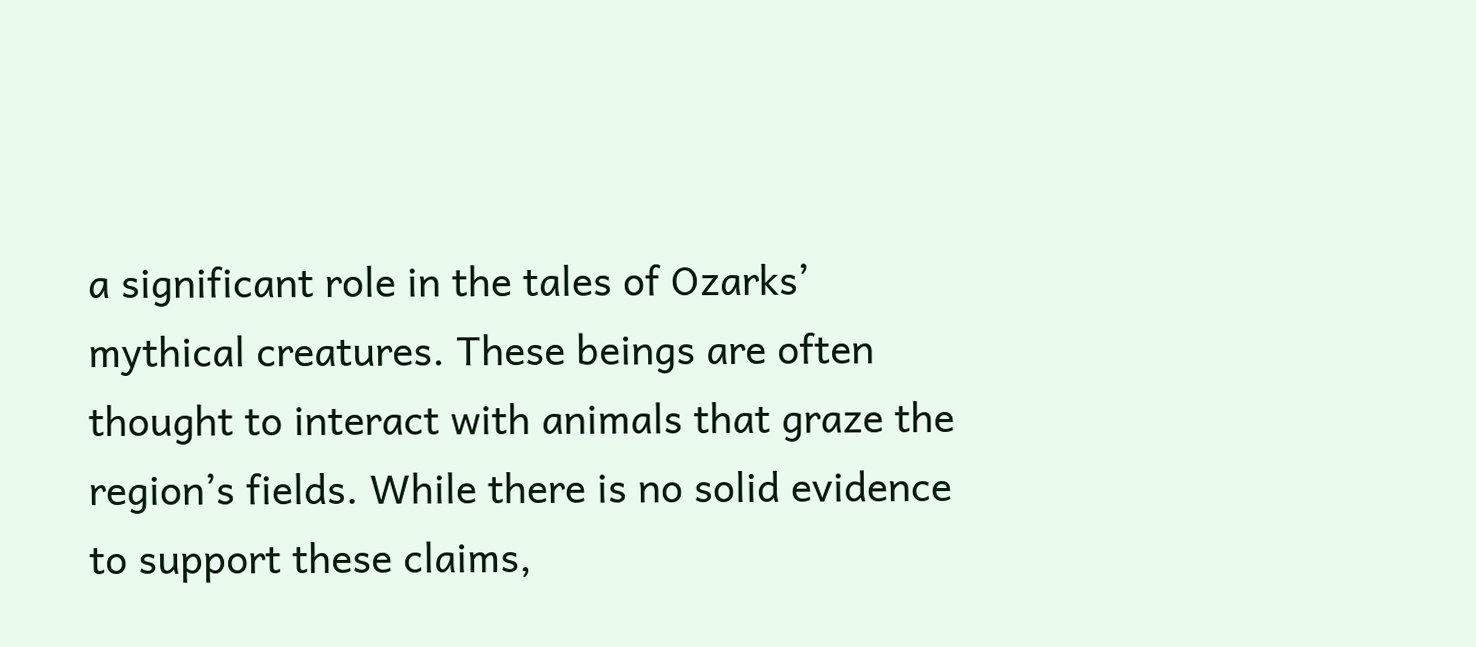a significant role in the tales of Ozarks’ mythical creatures. These beings are often thought to interact with animals that graze the region’s fields. While there is no solid evidence to support these claims,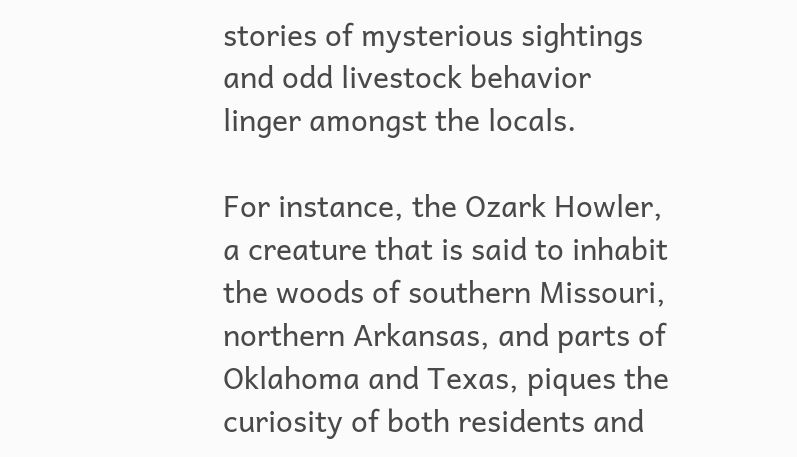stories of mysterious sightings and odd livestock behavior linger amongst the locals.

For instance, the Ozark Howler, a creature that is said to inhabit the woods of southern Missouri, northern Arkansas, and parts of Oklahoma and Texas, piques the curiosity of both residents and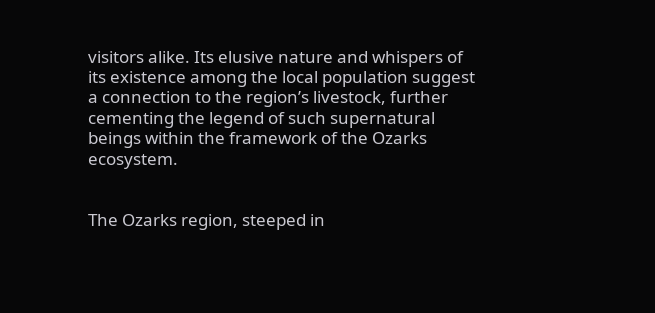visitors alike. Its elusive nature and whispers of its existence among the local population suggest a connection to the region’s livestock, further cementing the legend of such supernatural beings within the framework of the Ozarks ecosystem.


The Ozarks region, steeped in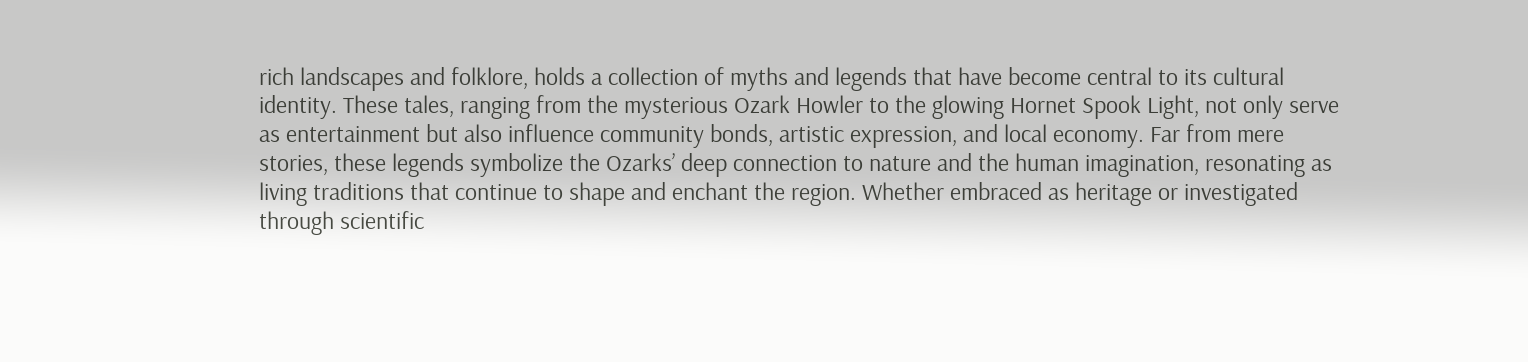rich landscapes and folklore, holds a collection of myths and legends that have become central to its cultural identity. These tales, ranging from the mysterious Ozark Howler to the glowing Hornet Spook Light, not only serve as entertainment but also influence community bonds, artistic expression, and local economy. Far from mere stories, these legends symbolize the Ozarks’ deep connection to nature and the human imagination, resonating as living traditions that continue to shape and enchant the region. Whether embraced as heritage or investigated through scientific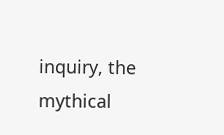inquiry, the mythical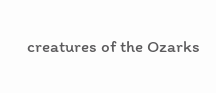creatures of the Ozarks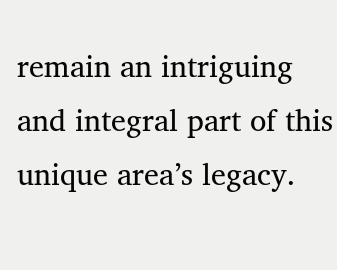remain an intriguing and integral part of this unique area’s legacy.